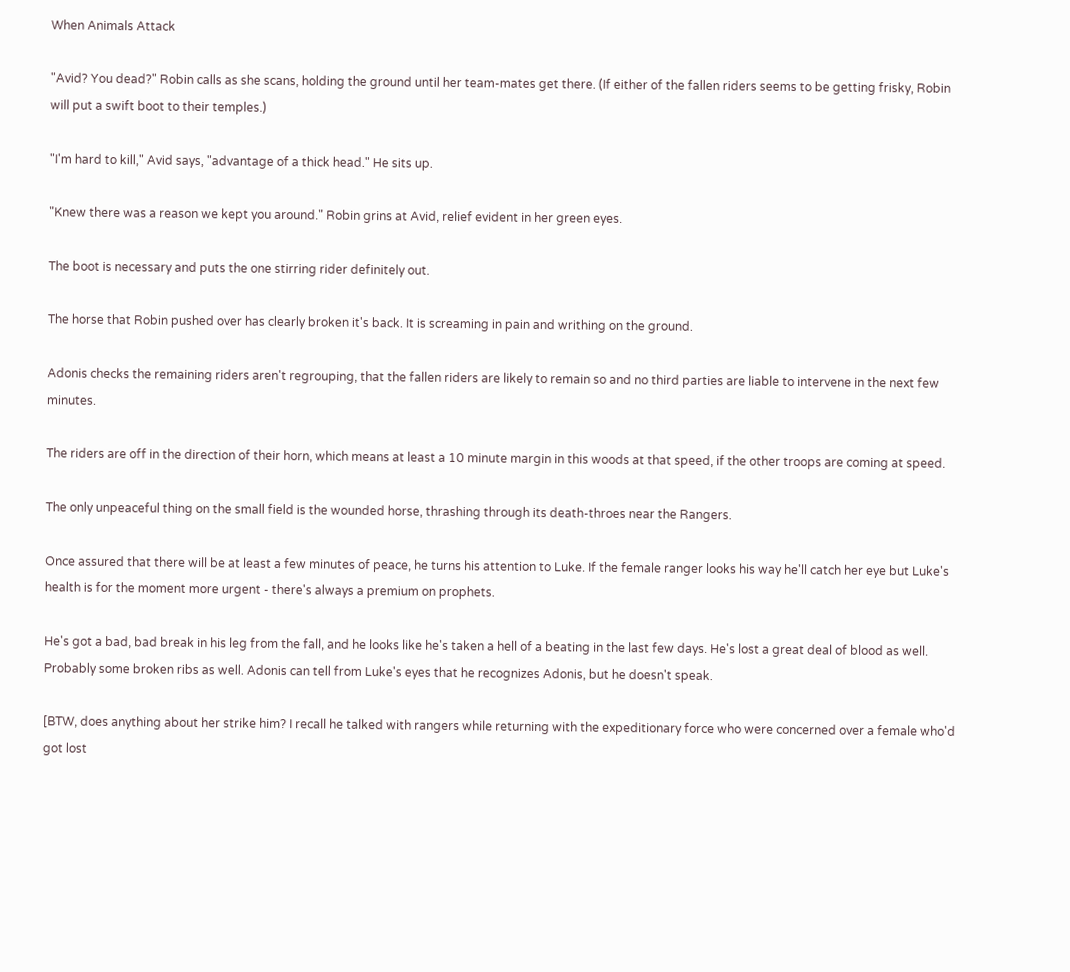When Animals Attack

"Avid? You dead?" Robin calls as she scans, holding the ground until her team-mates get there. (If either of the fallen riders seems to be getting frisky, Robin will put a swift boot to their temples.)

"I'm hard to kill," Avid says, "advantage of a thick head." He sits up.

"Knew there was a reason we kept you around." Robin grins at Avid, relief evident in her green eyes.

The boot is necessary and puts the one stirring rider definitely out.

The horse that Robin pushed over has clearly broken it's back. It is screaming in pain and writhing on the ground.

Adonis checks the remaining riders aren't regrouping, that the fallen riders are likely to remain so and no third parties are liable to intervene in the next few minutes.

The riders are off in the direction of their horn, which means at least a 10 minute margin in this woods at that speed, if the other troops are coming at speed.

The only unpeaceful thing on the small field is the wounded horse, thrashing through its death-throes near the Rangers.

Once assured that there will be at least a few minutes of peace, he turns his attention to Luke. If the female ranger looks his way he'll catch her eye but Luke's health is for the moment more urgent - there's always a premium on prophets.

He's got a bad, bad break in his leg from the fall, and he looks like he's taken a hell of a beating in the last few days. He's lost a great deal of blood as well. Probably some broken ribs as well. Adonis can tell from Luke's eyes that he recognizes Adonis, but he doesn't speak.

[BTW, does anything about her strike him? I recall he talked with rangers while returning with the expeditionary force who were concerned over a female who'd got lost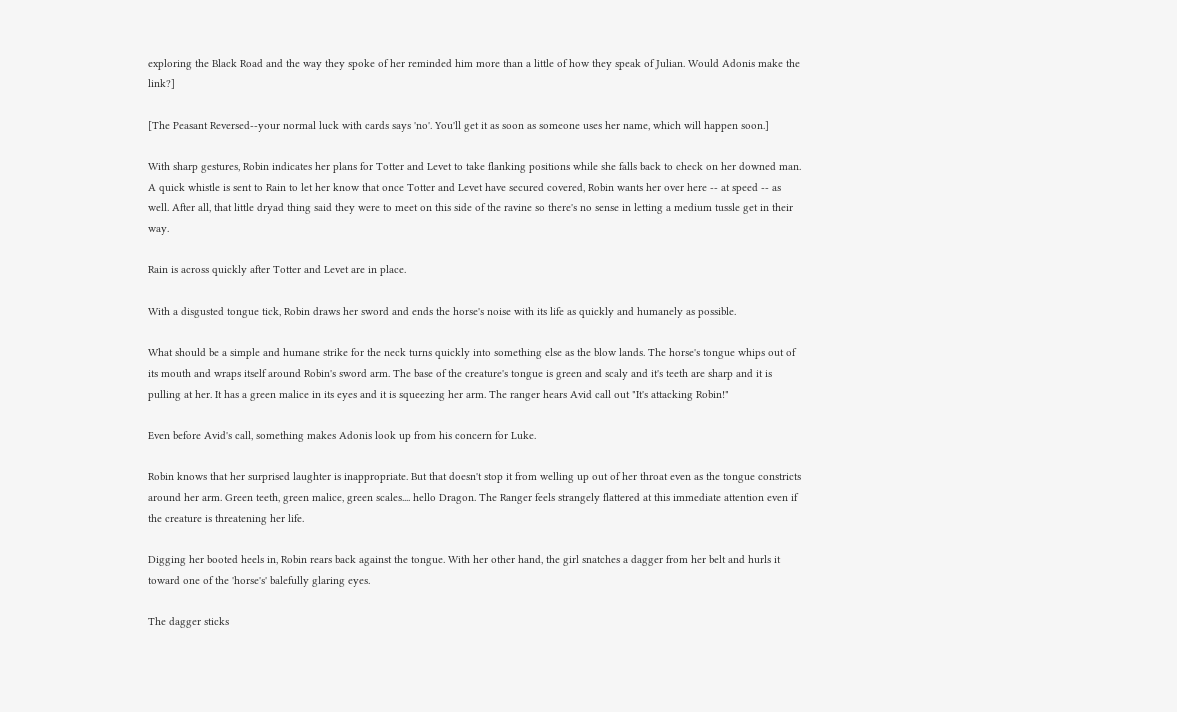exploring the Black Road and the way they spoke of her reminded him more than a little of how they speak of Julian. Would Adonis make the link?]

[The Peasant Reversed--your normal luck with cards says 'no'. You'll get it as soon as someone uses her name, which will happen soon.]

With sharp gestures, Robin indicates her plans for Totter and Levet to take flanking positions while she falls back to check on her downed man. A quick whistle is sent to Rain to let her know that once Totter and Levet have secured covered, Robin wants her over here -- at speed -- as well. After all, that little dryad thing said they were to meet on this side of the ravine so there's no sense in letting a medium tussle get in their way.

Rain is across quickly after Totter and Levet are in place.

With a disgusted tongue tick, Robin draws her sword and ends the horse's noise with its life as quickly and humanely as possible.

What should be a simple and humane strike for the neck turns quickly into something else as the blow lands. The horse's tongue whips out of its mouth and wraps itself around Robin's sword arm. The base of the creature's tongue is green and scaly and it's teeth are sharp and it is pulling at her. It has a green malice in its eyes and it is squeezing her arm. The ranger hears Avid call out "It's attacking Robin!"

Even before Avid's call, something makes Adonis look up from his concern for Luke.

Robin knows that her surprised laughter is inappropriate. But that doesn't stop it from welling up out of her throat even as the tongue constricts around her arm. Green teeth, green malice, green scales.... hello Dragon. The Ranger feels strangely flattered at this immediate attention even if the creature is threatening her life.

Digging her booted heels in, Robin rears back against the tongue. With her other hand, the girl snatches a dagger from her belt and hurls it toward one of the 'horse's' balefully glaring eyes.

The dagger sticks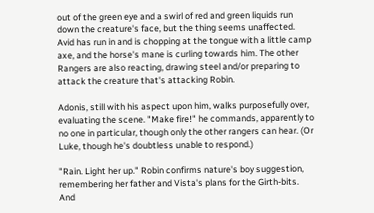out of the green eye and a swirl of red and green liquids run down the creature's face, but the thing seems unaffected. Avid has run in and is chopping at the tongue with a little camp axe, and the horse's mane is curling towards him. The other Rangers are also reacting, drawing steel and/or preparing to attack the creature that's attacking Robin.

Adonis, still with his aspect upon him, walks purposefully over, evaluating the scene. "Make fire!" he commands, apparently to no one in particular, though only the other rangers can hear. (Or Luke, though he's doubtless unable to respond.)

"Rain. Light her up." Robin confirms nature's boy suggestion, remembering her father and Vista's plans for the Girth-bits. And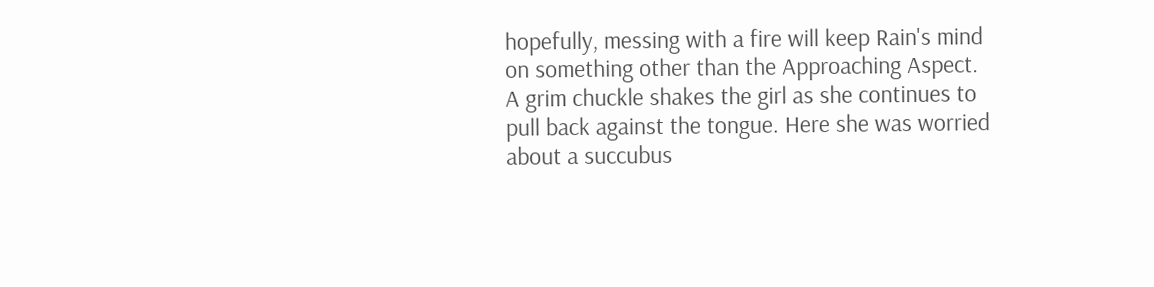hopefully, messing with a fire will keep Rain's mind on something other than the Approaching Aspect. A grim chuckle shakes the girl as she continues to pull back against the tongue. Here she was worried about a succubus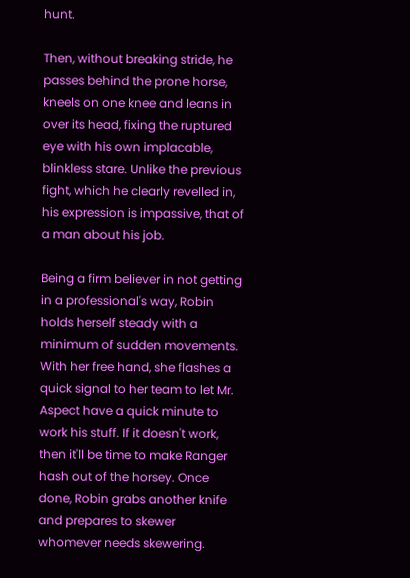hunt.

Then, without breaking stride, he passes behind the prone horse, kneels on one knee and leans in over its head, fixing the ruptured eye with his own implacable, blinkless stare. Unlike the previous fight, which he clearly revelled in, his expression is impassive, that of a man about his job.

Being a firm believer in not getting in a professional's way, Robin holds herself steady with a minimum of sudden movements. With her free hand, she flashes a quick signal to her team to let Mr. Aspect have a quick minute to work his stuff. If it doesn't work, then it'll be time to make Ranger hash out of the horsey. Once done, Robin grabs another knife and prepares to skewer whomever needs skewering.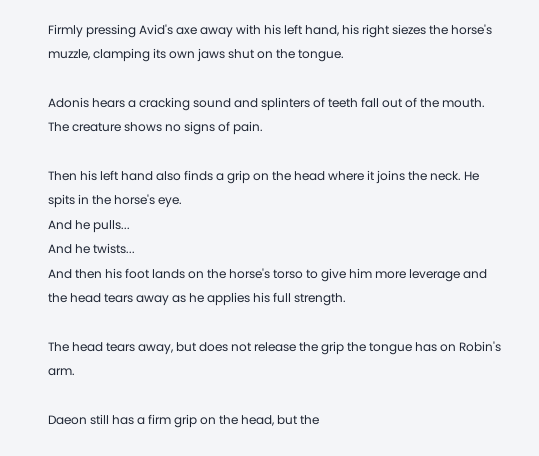Firmly pressing Avid's axe away with his left hand, his right siezes the horse's muzzle, clamping its own jaws shut on the tongue.

Adonis hears a cracking sound and splinters of teeth fall out of the mouth. The creature shows no signs of pain.

Then his left hand also finds a grip on the head where it joins the neck. He spits in the horse's eye.
And he pulls...
And he twists...
And then his foot lands on the horse's torso to give him more leverage and the head tears away as he applies his full strength.

The head tears away, but does not release the grip the tongue has on Robin's arm.

Daeon still has a firm grip on the head, but the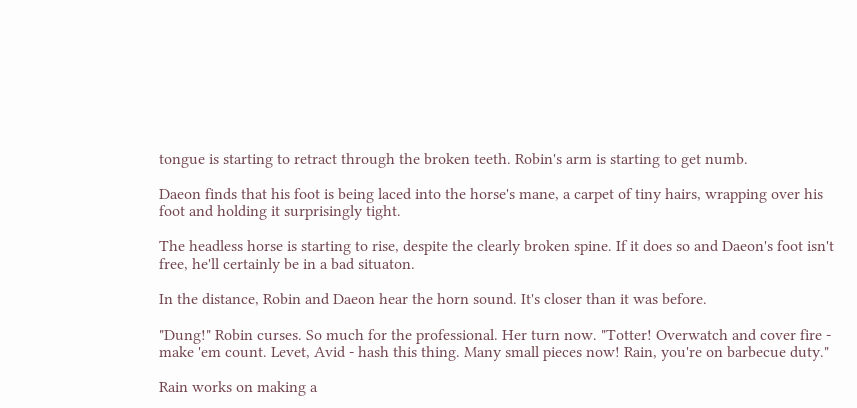tongue is starting to retract through the broken teeth. Robin's arm is starting to get numb.

Daeon finds that his foot is being laced into the horse's mane, a carpet of tiny hairs, wrapping over his foot and holding it surprisingly tight.

The headless horse is starting to rise, despite the clearly broken spine. If it does so and Daeon's foot isn't free, he'll certainly be in a bad situaton.

In the distance, Robin and Daeon hear the horn sound. It's closer than it was before.

"Dung!" Robin curses. So much for the professional. Her turn now. "Totter! Overwatch and cover fire - make 'em count. Levet, Avid - hash this thing. Many small pieces now! Rain, you're on barbecue duty."

Rain works on making a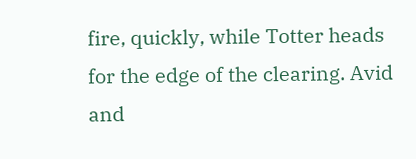fire, quickly, while Totter heads for the edge of the clearing. Avid and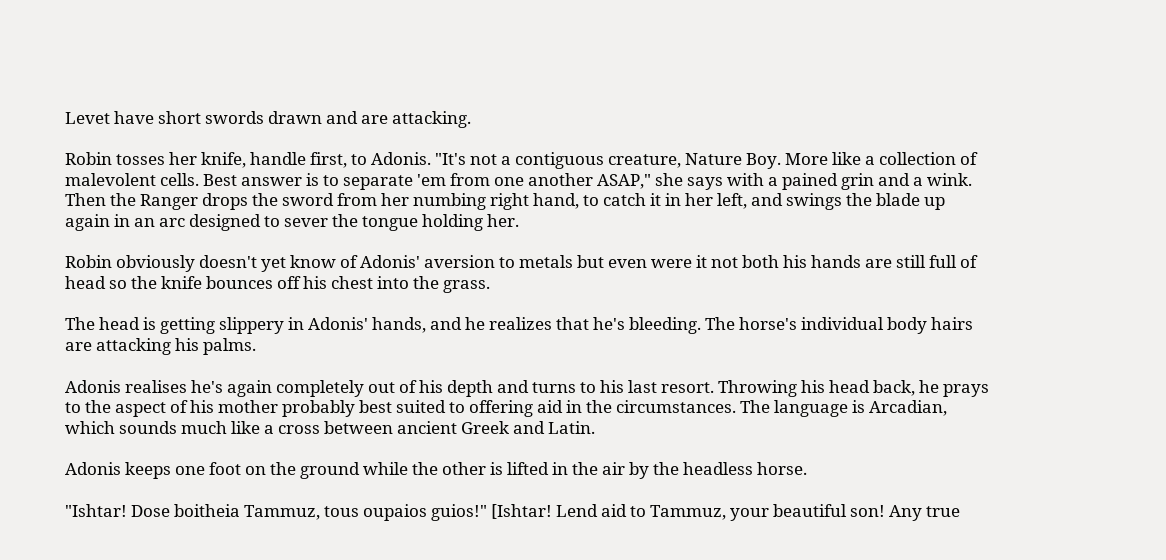Levet have short swords drawn and are attacking.

Robin tosses her knife, handle first, to Adonis. "It's not a contiguous creature, Nature Boy. More like a collection of malevolent cells. Best answer is to separate 'em from one another ASAP," she says with a pained grin and a wink. Then the Ranger drops the sword from her numbing right hand, to catch it in her left, and swings the blade up again in an arc designed to sever the tongue holding her.

Robin obviously doesn't yet know of Adonis' aversion to metals but even were it not both his hands are still full of head so the knife bounces off his chest into the grass.

The head is getting slippery in Adonis' hands, and he realizes that he's bleeding. The horse's individual body hairs are attacking his palms.

Adonis realises he's again completely out of his depth and turns to his last resort. Throwing his head back, he prays to the aspect of his mother probably best suited to offering aid in the circumstances. The language is Arcadian, which sounds much like a cross between ancient Greek and Latin.

Adonis keeps one foot on the ground while the other is lifted in the air by the headless horse.

"Ishtar! Dose boitheia Tammuz, tous oupaios guios!" [Ishtar! Lend aid to Tammuz, your beautiful son! Any true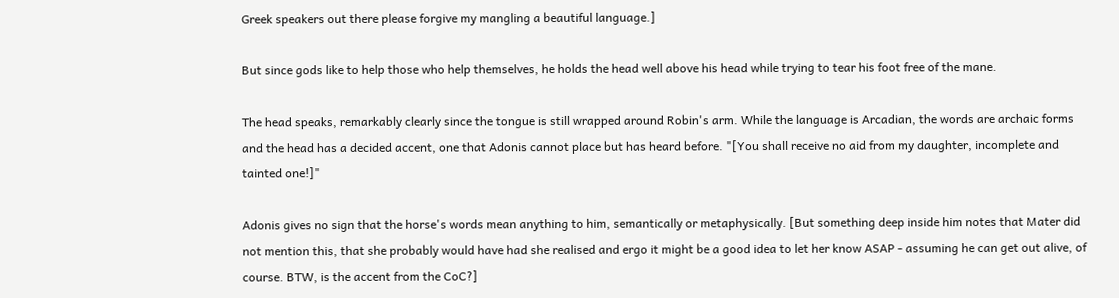Greek speakers out there please forgive my mangling a beautiful language.]

But since gods like to help those who help themselves, he holds the head well above his head while trying to tear his foot free of the mane.

The head speaks, remarkably clearly since the tongue is still wrapped around Robin's arm. While the language is Arcadian, the words are archaic forms and the head has a decided accent, one that Adonis cannot place but has heard before. "[You shall receive no aid from my daughter, incomplete and tainted one!]"

Adonis gives no sign that the horse's words mean anything to him, semantically or metaphysically. [But something deep inside him notes that Mater did not mention this, that she probably would have had she realised and ergo it might be a good idea to let her know ASAP - assuming he can get out alive, of course. BTW, is the accent from the CoC?]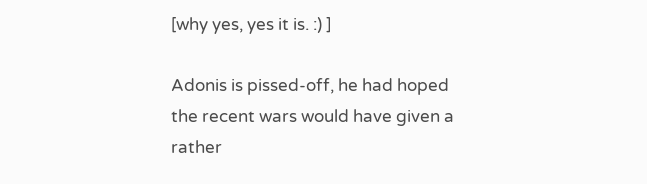[why yes, yes it is. :) ]

Adonis is pissed-off, he had hoped the recent wars would have given a rather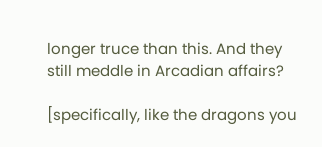longer truce than this. And they still meddle in Arcadian affairs?

[specifically, like the dragons you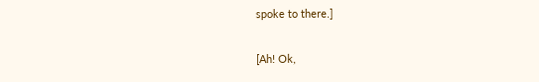spoke to there.]

[Ah! Ok,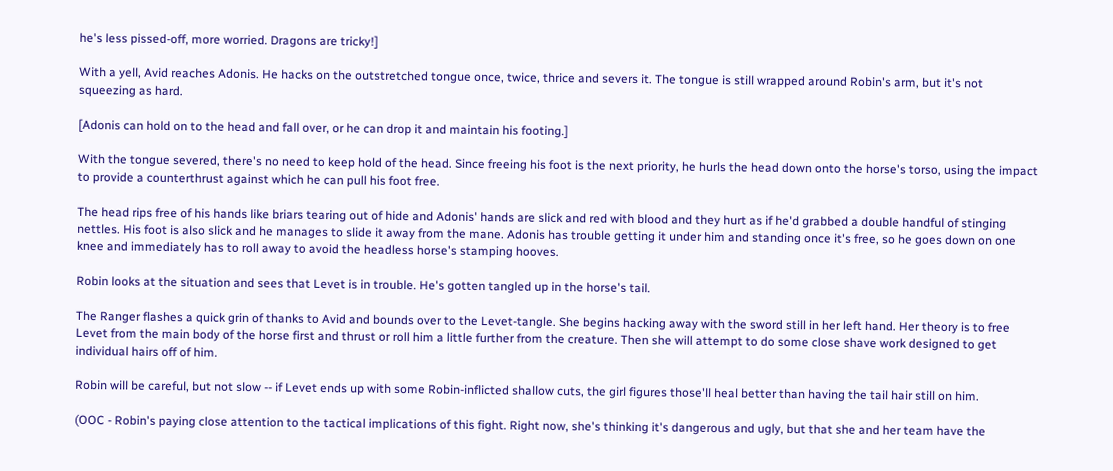he's less pissed-off, more worried. Dragons are tricky!]

With a yell, Avid reaches Adonis. He hacks on the outstretched tongue once, twice, thrice and severs it. The tongue is still wrapped around Robin's arm, but it's not squeezing as hard.

[Adonis can hold on to the head and fall over, or he can drop it and maintain his footing.]

With the tongue severed, there's no need to keep hold of the head. Since freeing his foot is the next priority, he hurls the head down onto the horse's torso, using the impact to provide a counterthrust against which he can pull his foot free.

The head rips free of his hands like briars tearing out of hide and Adonis' hands are slick and red with blood and they hurt as if he'd grabbed a double handful of stinging nettles. His foot is also slick and he manages to slide it away from the mane. Adonis has trouble getting it under him and standing once it's free, so he goes down on one knee and immediately has to roll away to avoid the headless horse's stamping hooves.

Robin looks at the situation and sees that Levet is in trouble. He's gotten tangled up in the horse's tail.

The Ranger flashes a quick grin of thanks to Avid and bounds over to the Levet-tangle. She begins hacking away with the sword still in her left hand. Her theory is to free Levet from the main body of the horse first and thrust or roll him a little further from the creature. Then she will attempt to do some close shave work designed to get individual hairs off of him.

Robin will be careful, but not slow -- if Levet ends up with some Robin-inflicted shallow cuts, the girl figures those'll heal better than having the tail hair still on him.

(OOC - Robin's paying close attention to the tactical implications of this fight. Right now, she's thinking it's dangerous and ugly, but that she and her team have the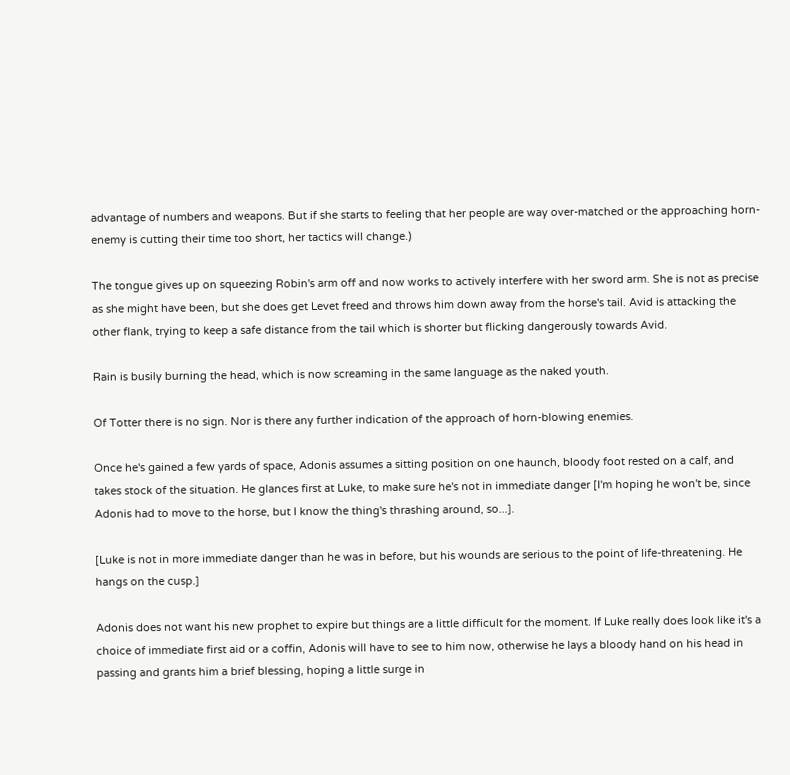advantage of numbers and weapons. But if she starts to feeling that her people are way over-matched or the approaching horn-enemy is cutting their time too short, her tactics will change.)

The tongue gives up on squeezing Robin's arm off and now works to actively interfere with her sword arm. She is not as precise as she might have been, but she does get Levet freed and throws him down away from the horse's tail. Avid is attacking the other flank, trying to keep a safe distance from the tail which is shorter but flicking dangerously towards Avid.

Rain is busily burning the head, which is now screaming in the same language as the naked youth.

Of Totter there is no sign. Nor is there any further indication of the approach of horn-blowing enemies.

Once he's gained a few yards of space, Adonis assumes a sitting position on one haunch, bloody foot rested on a calf, and takes stock of the situation. He glances first at Luke, to make sure he's not in immediate danger [I'm hoping he won't be, since Adonis had to move to the horse, but I know the thing's thrashing around, so...].

[Luke is not in more immediate danger than he was in before, but his wounds are serious to the point of life-threatening. He hangs on the cusp.]

Adonis does not want his new prophet to expire but things are a little difficult for the moment. If Luke really does look like it's a choice of immediate first aid or a coffin, Adonis will have to see to him now, otherwise he lays a bloody hand on his head in passing and grants him a brief blessing, hoping a little surge in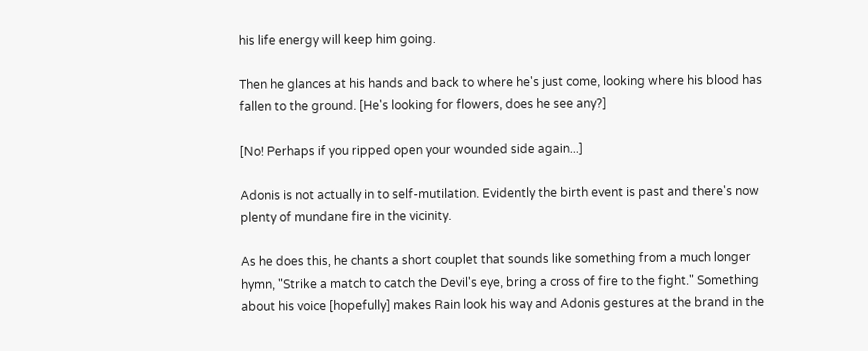his life energy will keep him going.

Then he glances at his hands and back to where he's just come, looking where his blood has fallen to the ground. [He's looking for flowers, does he see any?]

[No! Perhaps if you ripped open your wounded side again...]

Adonis is not actually in to self-mutilation. Evidently the birth event is past and there's now plenty of mundane fire in the vicinity.

As he does this, he chants a short couplet that sounds like something from a much longer hymn, "Strike a match to catch the Devil's eye, bring a cross of fire to the fight." Something about his voice [hopefully] makes Rain look his way and Adonis gestures at the brand in the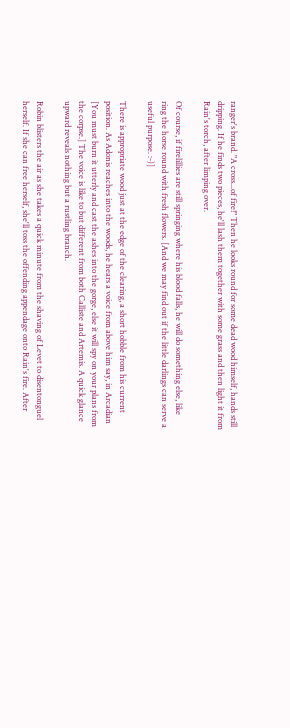ranger's brand. "A cross...of fire!" Then he looks round for some dead wood himself, hands still dripping. If he finds two pieces, he'll lash them together with some grass and then light it from Rain's torch, after limping over.

Of course, if firelillies are still springing where his blood falls, he will do something else, like ring the horse round with fresh flowers. [And we may find out if the little darlings can serve a useful purpose. :-)]

There is appropriate wood just at the edge of the clearing, a short hobble from his current position. As Adonis reaches into the woods, he hears a voice from above him say, in Arcadian [You must burn it utterly and cast the ashes into the gorge, else it will spy on your plans from the corpse.] The voice is like to but different from both Calliste and Artemis. A quick glance upward reveals nothing but a rustling branch.

Robin blisters the air as she takes a quick minute from the shaving of Levet to disentonguel herself. If she can free herself, she'll toss the offending appendage onto Rain's fire. After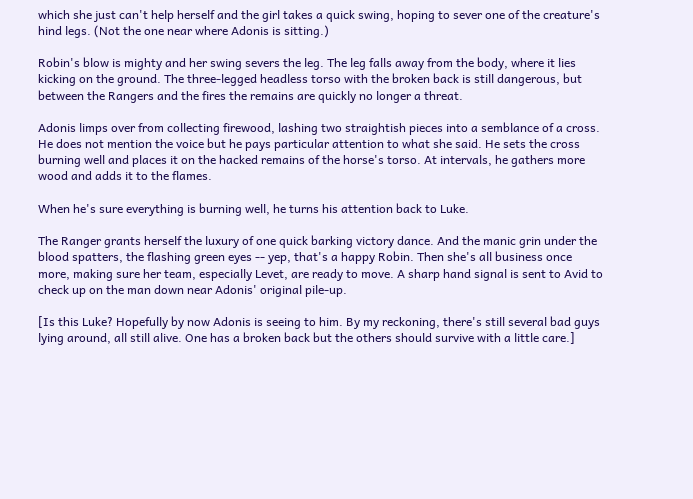which she just can't help herself and the girl takes a quick swing, hoping to sever one of the creature's hind legs. (Not the one near where Adonis is sitting.)

Robin's blow is mighty and her swing severs the leg. The leg falls away from the body, where it lies kicking on the ground. The three-legged headless torso with the broken back is still dangerous, but between the Rangers and the fires the remains are quickly no longer a threat.

Adonis limps over from collecting firewood, lashing two straightish pieces into a semblance of a cross. He does not mention the voice but he pays particular attention to what she said. He sets the cross burning well and places it on the hacked remains of the horse's torso. At intervals, he gathers more wood and adds it to the flames.

When he's sure everything is burning well, he turns his attention back to Luke.

The Ranger grants herself the luxury of one quick barking victory dance. And the manic grin under the blood spatters, the flashing green eyes -- yep, that's a happy Robin. Then she's all business once more, making sure her team, especially Levet, are ready to move. A sharp hand signal is sent to Avid to check up on the man down near Adonis' original pile-up.

[Is this Luke? Hopefully by now Adonis is seeing to him. By my reckoning, there's still several bad guys lying around, all still alive. One has a broken back but the others should survive with a little care.]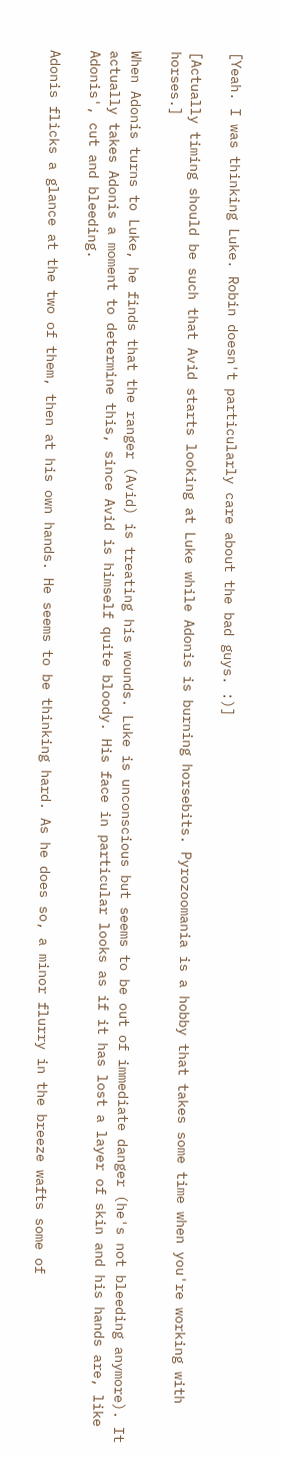[Yeah. I was thinking Luke. Robin doesn't particularly care about the bad guys. :)]

[Actually timing should be such that Avid starts looking at Luke while Adonis is burning horsebits. Pyrozoomania is a hobby that takes some time when you're working with horses.]

When Adonis turns to Luke, he finds that the ranger (Avid) is treating his wounds. Luke is unconscious but seems to be out of immediate danger (he's not bleeding anymore). It actually takes Adonis a moment to determine this, since Avid is himself quite bloody. His face in particular looks as if it has lost a layer of skin and his hands are, like Adonis', cut and bleeding.

Adonis flicks a glance at the two of them, then at his own hands. He seems to be thinking hard. As he does so, a minor flurry in the breeze wafts some of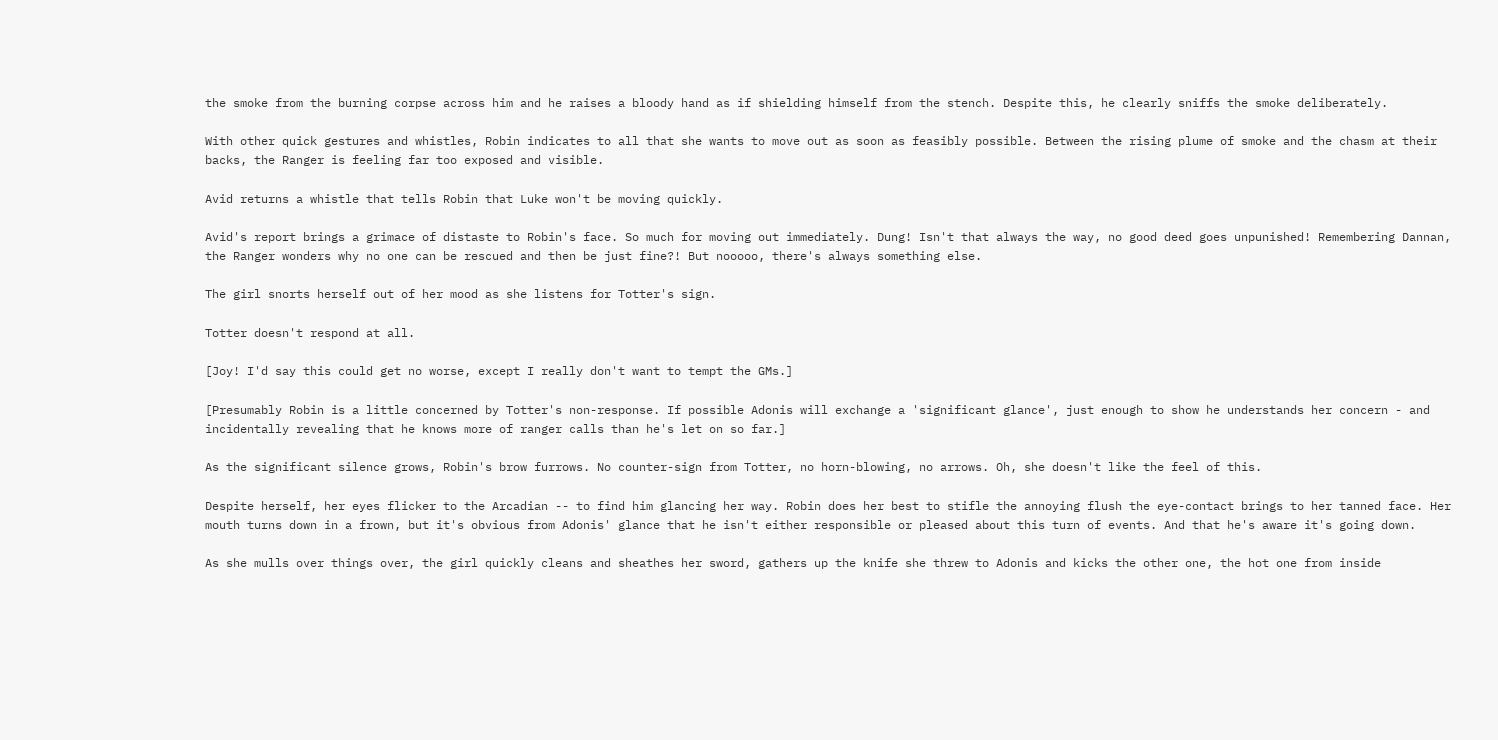the smoke from the burning corpse across him and he raises a bloody hand as if shielding himself from the stench. Despite this, he clearly sniffs the smoke deliberately.

With other quick gestures and whistles, Robin indicates to all that she wants to move out as soon as feasibly possible. Between the rising plume of smoke and the chasm at their backs, the Ranger is feeling far too exposed and visible.

Avid returns a whistle that tells Robin that Luke won't be moving quickly.

Avid's report brings a grimace of distaste to Robin's face. So much for moving out immediately. Dung! Isn't that always the way, no good deed goes unpunished! Remembering Dannan, the Ranger wonders why no one can be rescued and then be just fine?! But nooooo, there's always something else.

The girl snorts herself out of her mood as she listens for Totter's sign.

Totter doesn't respond at all.

[Joy! I'd say this could get no worse, except I really don't want to tempt the GMs.]

[Presumably Robin is a little concerned by Totter's non-response. If possible Adonis will exchange a 'significant glance', just enough to show he understands her concern - and incidentally revealing that he knows more of ranger calls than he's let on so far.]

As the significant silence grows, Robin's brow furrows. No counter-sign from Totter, no horn-blowing, no arrows. Oh, she doesn't like the feel of this.

Despite herself, her eyes flicker to the Arcadian -- to find him glancing her way. Robin does her best to stifle the annoying flush the eye-contact brings to her tanned face. Her mouth turns down in a frown, but it's obvious from Adonis' glance that he isn't either responsible or pleased about this turn of events. And that he's aware it's going down.

As she mulls over things over, the girl quickly cleans and sheathes her sword, gathers up the knife she threw to Adonis and kicks the other one, the hot one from inside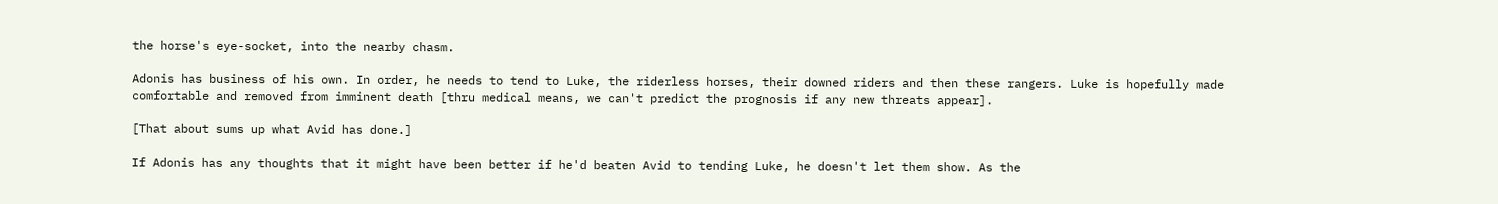the horse's eye-socket, into the nearby chasm.

Adonis has business of his own. In order, he needs to tend to Luke, the riderless horses, their downed riders and then these rangers. Luke is hopefully made comfortable and removed from imminent death [thru medical means, we can't predict the prognosis if any new threats appear].

[That about sums up what Avid has done.]

If Adonis has any thoughts that it might have been better if he'd beaten Avid to tending Luke, he doesn't let them show. As the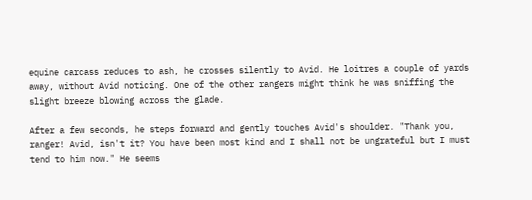equine carcass reduces to ash, he crosses silently to Avid. He loitres a couple of yards away, without Avid noticing. One of the other rangers might think he was sniffing the slight breeze blowing across the glade.

After a few seconds, he steps forward and gently touches Avid's shoulder. "Thank you, ranger! Avid, isn't it? You have been most kind and I shall not be ungrateful but I must tend to him now." He seems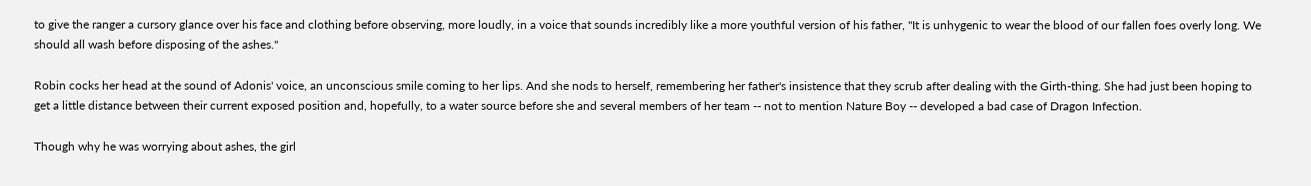to give the ranger a cursory glance over his face and clothing before observing, more loudly, in a voice that sounds incredibly like a more youthful version of his father, "It is unhygenic to wear the blood of our fallen foes overly long. We should all wash before disposing of the ashes."

Robin cocks her head at the sound of Adonis' voice, an unconscious smile coming to her lips. And she nods to herself, remembering her father's insistence that they scrub after dealing with the Girth-thing. She had just been hoping to get a little distance between their current exposed position and, hopefully, to a water source before she and several members of her team -- not to mention Nature Boy -- developed a bad case of Dragon Infection.

Though why he was worrying about ashes, the girl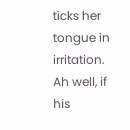ticks her tongue in irritation. Ah well, if his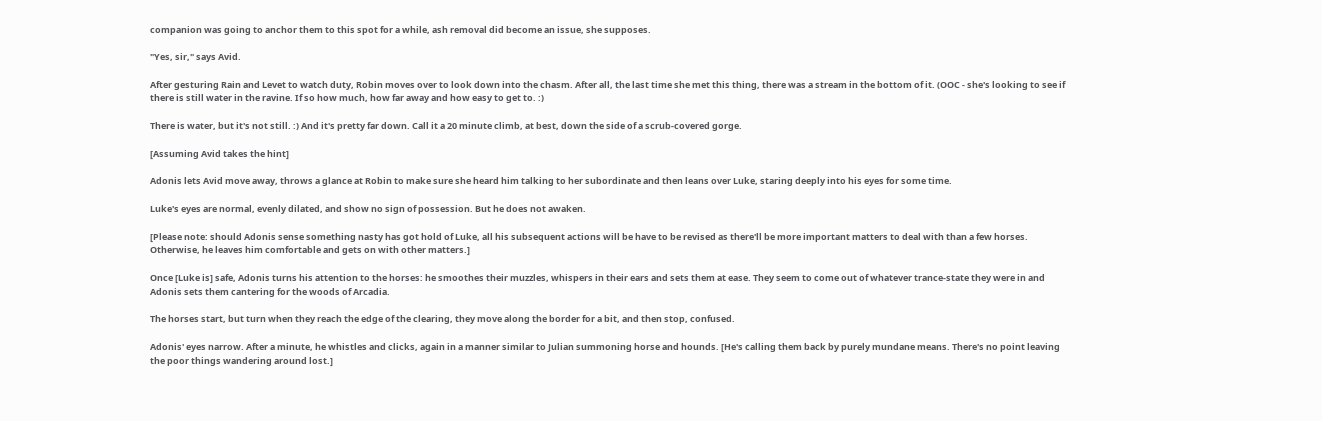companion was going to anchor them to this spot for a while, ash removal did become an issue, she supposes.

"Yes, sir," says Avid.

After gesturing Rain and Levet to watch duty, Robin moves over to look down into the chasm. After all, the last time she met this thing, there was a stream in the bottom of it. (OOC - she's looking to see if there is still water in the ravine. If so how much, how far away and how easy to get to. :)

There is water, but it's not still. :) And it's pretty far down. Call it a 20 minute climb, at best, down the side of a scrub-covered gorge.

[Assuming Avid takes the hint]

Adonis lets Avid move away, throws a glance at Robin to make sure she heard him talking to her subordinate and then leans over Luke, staring deeply into his eyes for some time.

Luke's eyes are normal, evenly dilated, and show no sign of possession. But he does not awaken.

[Please note: should Adonis sense something nasty has got hold of Luke, all his subsequent actions will be have to be revised as there'll be more important matters to deal with than a few horses. Otherwise, he leaves him comfortable and gets on with other matters.]

Once [Luke is] safe, Adonis turns his attention to the horses: he smoothes their muzzles, whispers in their ears and sets them at ease. They seem to come out of whatever trance-state they were in and Adonis sets them cantering for the woods of Arcadia.

The horses start, but turn when they reach the edge of the clearing, they move along the border for a bit, and then stop, confused.

Adonis' eyes narrow. After a minute, he whistles and clicks, again in a manner similar to Julian summoning horse and hounds. [He's calling them back by purely mundane means. There's no point leaving the poor things wandering around lost.]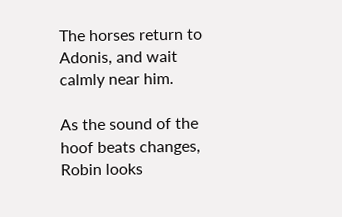The horses return to Adonis, and wait calmly near him.

As the sound of the hoof beats changes, Robin looks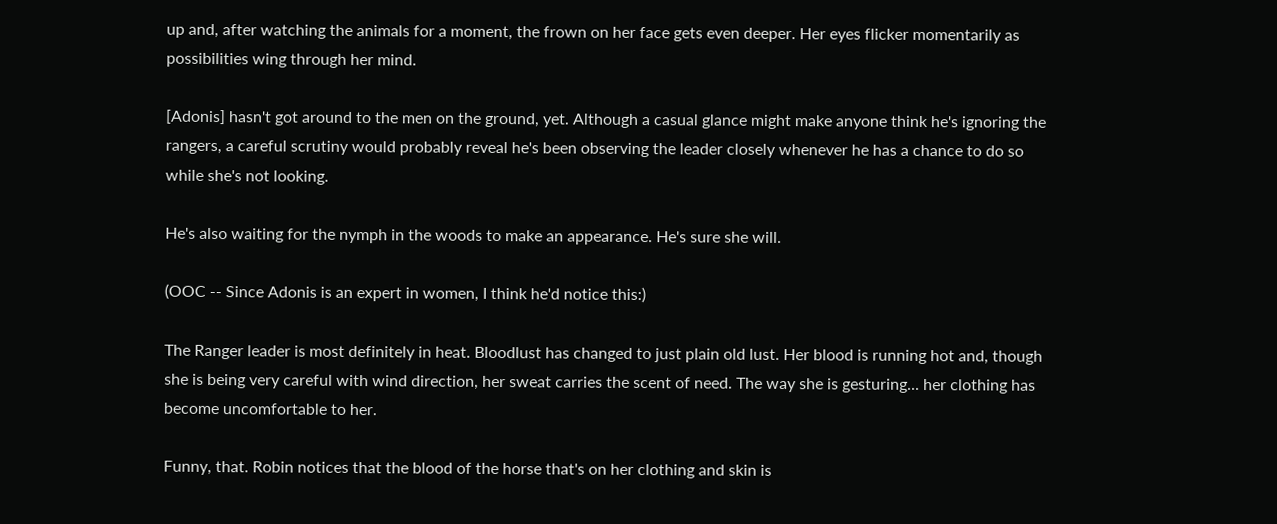up and, after watching the animals for a moment, the frown on her face gets even deeper. Her eyes flicker momentarily as possibilities wing through her mind.

[Adonis] hasn't got around to the men on the ground, yet. Although a casual glance might make anyone think he's ignoring the rangers, a careful scrutiny would probably reveal he's been observing the leader closely whenever he has a chance to do so while she's not looking.

He's also waiting for the nymph in the woods to make an appearance. He's sure she will.

(OOC -- Since Adonis is an expert in women, I think he'd notice this:)

The Ranger leader is most definitely in heat. Bloodlust has changed to just plain old lust. Her blood is running hot and, though she is being very careful with wind direction, her sweat carries the scent of need. The way she is gesturing... her clothing has become uncomfortable to her.

Funny, that. Robin notices that the blood of the horse that's on her clothing and skin is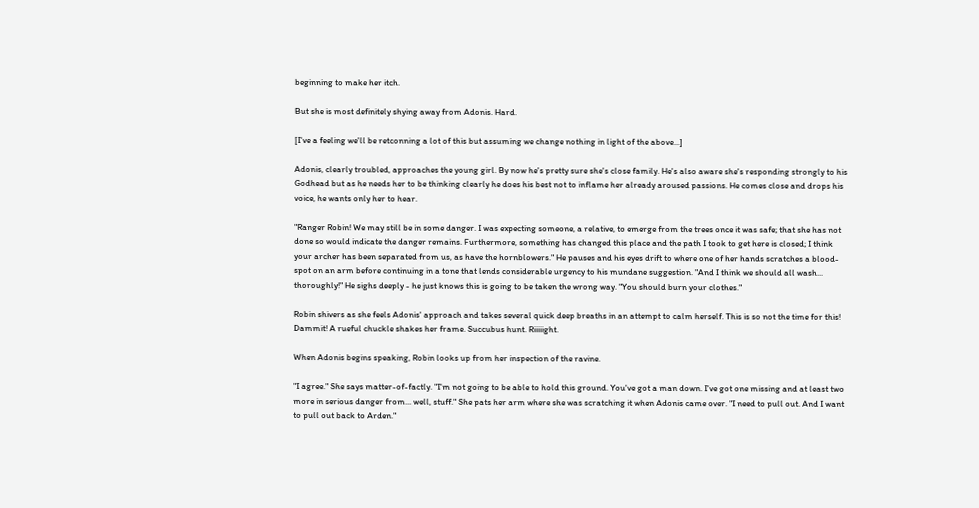beginning to make her itch.

But she is most definitely shying away from Adonis. Hard.

[I've a feeling we'll be retconning a lot of this but assuming we change nothing in light of the above...]

Adonis, clearly troubled, approaches the young girl. By now he's pretty sure she's close family. He's also aware she's responding strongly to his Godhead but as he needs her to be thinking clearly he does his best not to inflame her already aroused passions. He comes close and drops his voice, he wants only her to hear.

"Ranger Robin! We may still be in some danger. I was expecting someone, a relative, to emerge from the trees once it was safe; that she has not done so would indicate the danger remains. Furthermore, something has changed this place and the path I took to get here is closed; I think your archer has been separated from us, as have the hornblowers." He pauses and his eyes drift to where one of her hands scratches a blood-spot on an arm before continuing in a tone that lends considerable urgency to his mundane suggestion. "And I think we should all wash... thoroughly!" He sighs deeply - he just knows this is going to be taken the wrong way. "You should burn your clothes."

Robin shivers as she feels Adonis' approach and takes several quick deep breaths in an attempt to calm herself. This is so not the time for this! Dammit! A rueful chuckle shakes her frame. Succubus hunt. Riiiiight.

When Adonis begins speaking, Robin looks up from her inspection of the ravine.

"I agree." She says matter-of-factly. "I'm not going to be able to hold this ground. You've got a man down. I've got one missing and at least two more in serious danger from... well, stuff." She pats her arm where she was scratching it when Adonis came over. "I need to pull out. And I want to pull out back to Arden."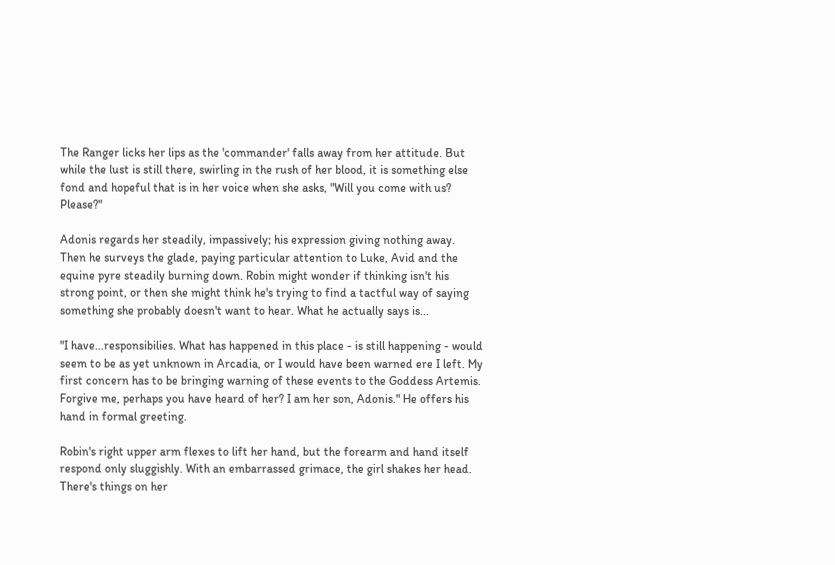The Ranger licks her lips as the 'commander' falls away from her attitude. But while the lust is still there, swirling in the rush of her blood, it is something else fond and hopeful that is in her voice when she asks, "Will you come with us? Please?"

Adonis regards her steadily, impassively; his expression giving nothing away. Then he surveys the glade, paying particular attention to Luke, Avid and the equine pyre steadily burning down. Robin might wonder if thinking isn't his strong point, or then she might think he's trying to find a tactful way of saying something she probably doesn't want to hear. What he actually says is...

"I have...responsibilies. What has happened in this place - is still happening - would seem to be as yet unknown in Arcadia, or I would have been warned ere I left. My first concern has to be bringing warning of these events to the Goddess Artemis. Forgive me, perhaps you have heard of her? I am her son, Adonis." He offers his hand in formal greeting.

Robin's right upper arm flexes to lift her hand, but the forearm and hand itself respond only sluggishly. With an embarrassed grimace, the girl shakes her head. There's things on her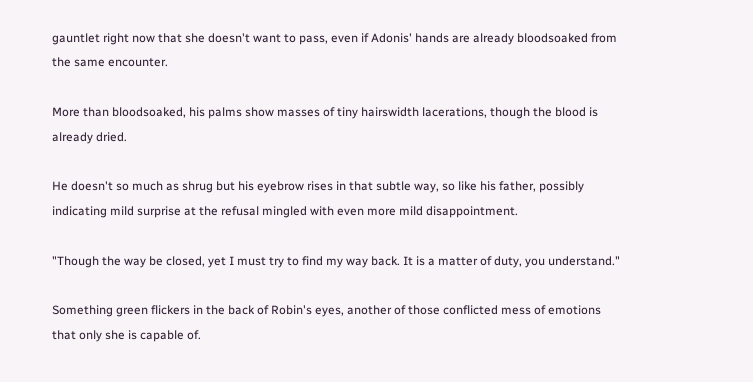gauntlet right now that she doesn't want to pass, even if Adonis' hands are already bloodsoaked from the same encounter.

More than bloodsoaked, his palms show masses of tiny hairswidth lacerations, though the blood is already dried.

He doesn't so much as shrug but his eyebrow rises in that subtle way, so like his father, possibly indicating mild surprise at the refusal mingled with even more mild disappointment.

"Though the way be closed, yet I must try to find my way back. It is a matter of duty, you understand."

Something green flickers in the back of Robin's eyes, another of those conflicted mess of emotions that only she is capable of.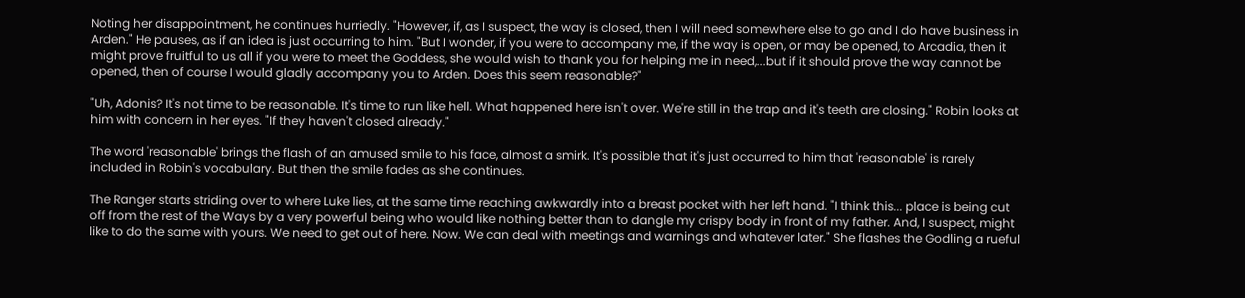Noting her disappointment, he continues hurriedly. "However, if, as I suspect, the way is closed, then I will need somewhere else to go and I do have business in Arden." He pauses, as if an idea is just occurring to him. "But I wonder, if you were to accompany me, if the way is open, or may be opened, to Arcadia, then it might prove fruitful to us all if you were to meet the Goddess, she would wish to thank you for helping me in need,...but if it should prove the way cannot be opened, then of course I would gladly accompany you to Arden. Does this seem reasonable?"

"Uh, Adonis? It's not time to be reasonable. It's time to run like hell. What happened here isn't over. We're still in the trap and it's teeth are closing." Robin looks at him with concern in her eyes. "If they haven't closed already."

The word 'reasonable' brings the flash of an amused smile to his face, almost a smirk. It's possible that it's just occurred to him that 'reasonable' is rarely included in Robin's vocabulary. But then the smile fades as she continues.

The Ranger starts striding over to where Luke lies, at the same time reaching awkwardly into a breast pocket with her left hand. "I think this... place is being cut off from the rest of the Ways by a very powerful being who would like nothing better than to dangle my crispy body in front of my father. And, I suspect, might like to do the same with yours. We need to get out of here. Now. We can deal with meetings and warnings and whatever later." She flashes the Godling a rueful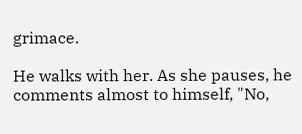grimace.

He walks with her. As she pauses, he comments almost to himself, "No,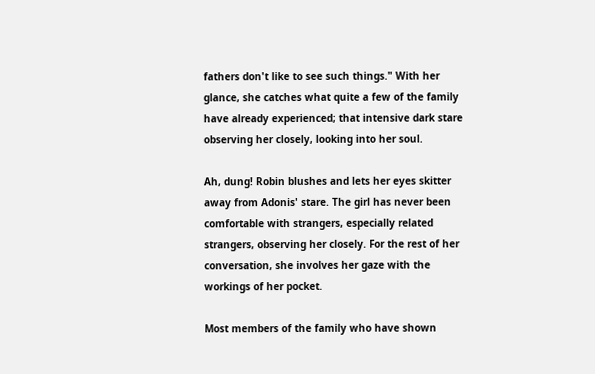fathers don't like to see such things." With her glance, she catches what quite a few of the family have already experienced; that intensive dark stare observing her closely, looking into her soul.

Ah, dung! Robin blushes and lets her eyes skitter away from Adonis' stare. The girl has never been comfortable with strangers, especially related strangers, observing her closely. For the rest of her conversation, she involves her gaze with the workings of her pocket.

Most members of the family who have shown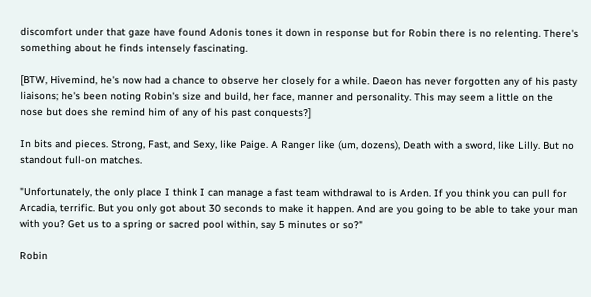discomfort under that gaze have found Adonis tones it down in response but for Robin there is no relenting. There's something about he finds intensely fascinating.

[BTW, Hivemind, he's now had a chance to observe her closely for a while. Daeon has never forgotten any of his pasty liaisons; he's been noting Robin's size and build, her face, manner and personality. This may seem a little on the nose but does she remind him of any of his past conquests?]

In bits and pieces. Strong, Fast, and Sexy, like Paige. A Ranger like (um, dozens), Death with a sword, like Lilly. But no standout full-on matches.

"Unfortunately, the only place I think I can manage a fast team withdrawal to is Arden. If you think you can pull for Arcadia, terrific. But you only got about 30 seconds to make it happen. And are you going to be able to take your man with you? Get us to a spring or sacred pool within, say 5 minutes or so?"

Robin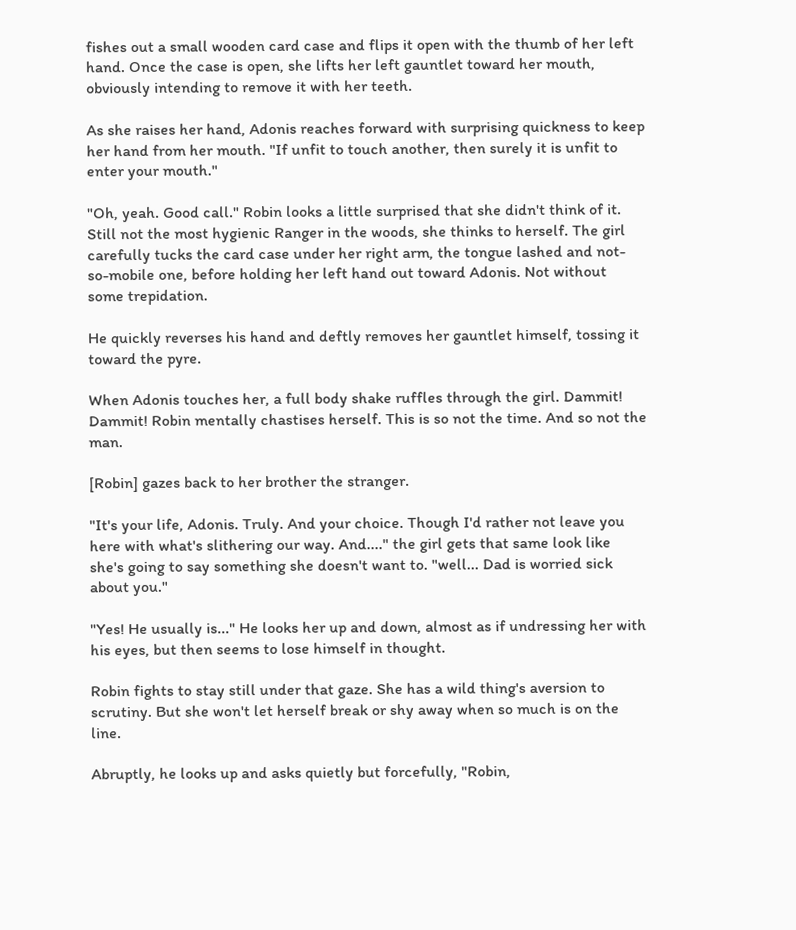fishes out a small wooden card case and flips it open with the thumb of her left hand. Once the case is open, she lifts her left gauntlet toward her mouth, obviously intending to remove it with her teeth.

As she raises her hand, Adonis reaches forward with surprising quickness to keep her hand from her mouth. "If unfit to touch another, then surely it is unfit to enter your mouth."

"Oh, yeah. Good call." Robin looks a little surprised that she didn't think of it. Still not the most hygienic Ranger in the woods, she thinks to herself. The girl carefully tucks the card case under her right arm, the tongue lashed and not-so-mobile one, before holding her left hand out toward Adonis. Not without some trepidation.

He quickly reverses his hand and deftly removes her gauntlet himself, tossing it toward the pyre.

When Adonis touches her, a full body shake ruffles through the girl. Dammit! Dammit! Robin mentally chastises herself. This is so not the time. And so not the man.

[Robin] gazes back to her brother the stranger.

"It's your life, Adonis. Truly. And your choice. Though I'd rather not leave you here with what's slithering our way. And...." the girl gets that same look like she's going to say something she doesn't want to. "well... Dad is worried sick about you."

"Yes! He usually is..." He looks her up and down, almost as if undressing her with his eyes, but then seems to lose himself in thought.

Robin fights to stay still under that gaze. She has a wild thing's aversion to scrutiny. But she won't let herself break or shy away when so much is on the line.

Abruptly, he looks up and asks quietly but forcefully, "Robin,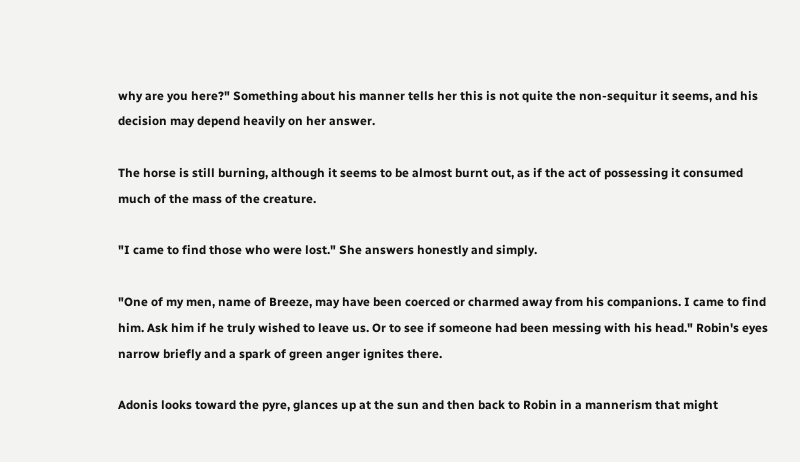why are you here?" Something about his manner tells her this is not quite the non-sequitur it seems, and his decision may depend heavily on her answer.

The horse is still burning, although it seems to be almost burnt out, as if the act of possessing it consumed much of the mass of the creature.

"I came to find those who were lost." She answers honestly and simply.

"One of my men, name of Breeze, may have been coerced or charmed away from his companions. I came to find him. Ask him if he truly wished to leave us. Or to see if someone had been messing with his head." Robin's eyes narrow briefly and a spark of green anger ignites there.

Adonis looks toward the pyre, glances up at the sun and then back to Robin in a mannerism that might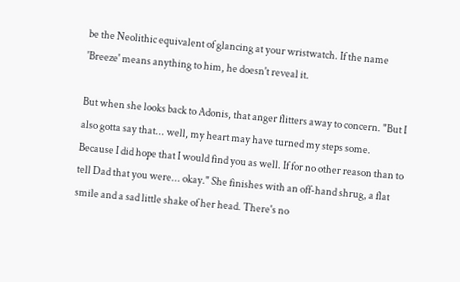be the Neolithic equivalent of glancing at your wristwatch. If the name 'Breeze' means anything to him, he doesn't reveal it.

But when she looks back to Adonis, that anger flitters away to concern. "But I also gotta say that... well, my heart may have turned my steps some. Because I did hope that I would find you as well. If for no other reason than to tell Dad that you were... okay." She finishes with an off-hand shrug, a flat smile and a sad little shake of her head. There's no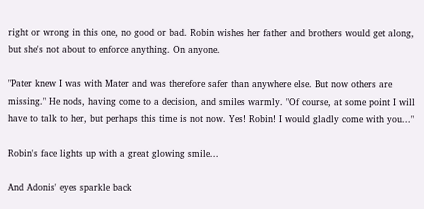right or wrong in this one, no good or bad. Robin wishes her father and brothers would get along, but she's not about to enforce anything. On anyone.

"Pater knew I was with Mater and was therefore safer than anywhere else. But now others are missing." He nods, having come to a decision, and smiles warmly. "Of course, at some point I will have to talk to her, but perhaps this time is not now. Yes! Robin! I would gladly come with you..."

Robin's face lights up with a great glowing smile...

And Adonis' eyes sparkle back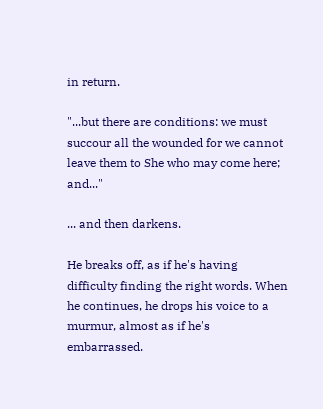in return.

"...but there are conditions: we must succour all the wounded for we cannot leave them to She who may come here; and..."

... and then darkens.

He breaks off, as if he's having difficulty finding the right words. When he continues, he drops his voice to a murmur, almost as if he's embarrassed.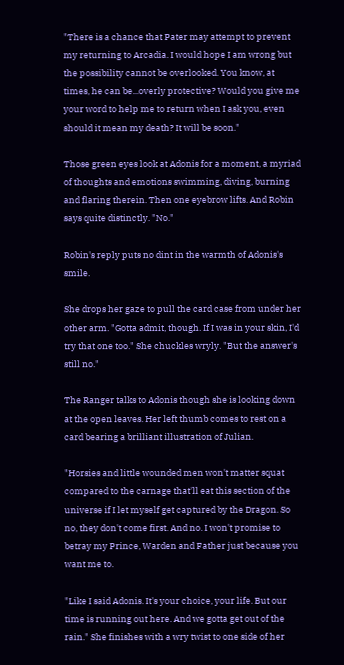"There is a chance that Pater may attempt to prevent my returning to Arcadia. I would hope I am wrong but the possibility cannot be overlooked. You know, at times, he can be...overly protective? Would you give me your word to help me to return when I ask you, even should it mean my death? It will be soon."

Those green eyes look at Adonis for a moment, a myriad of thoughts and emotions swimming, diving, burning and flaring therein. Then one eyebrow lifts. And Robin says quite distinctly. "No."

Robin's reply puts no dint in the warmth of Adonis's smile.

She drops her gaze to pull the card case from under her other arm. "Gotta admit, though. If I was in your skin, I'd try that one too." She chuckles wryly. "But the answer's still no."

The Ranger talks to Adonis though she is looking down at the open leaves. Her left thumb comes to rest on a card bearing a brilliant illustration of Julian.

"Horsies and little wounded men won't matter squat compared to the carnage that'll eat this section of the universe if I let myself get captured by the Dragon. So no, they don't come first. And no. I won't promise to betray my Prince, Warden and Father just because you want me to.

"Like I said Adonis. It's your choice, your life. But our time is running out here. And we gotta get out of the rain." She finishes with a wry twist to one side of her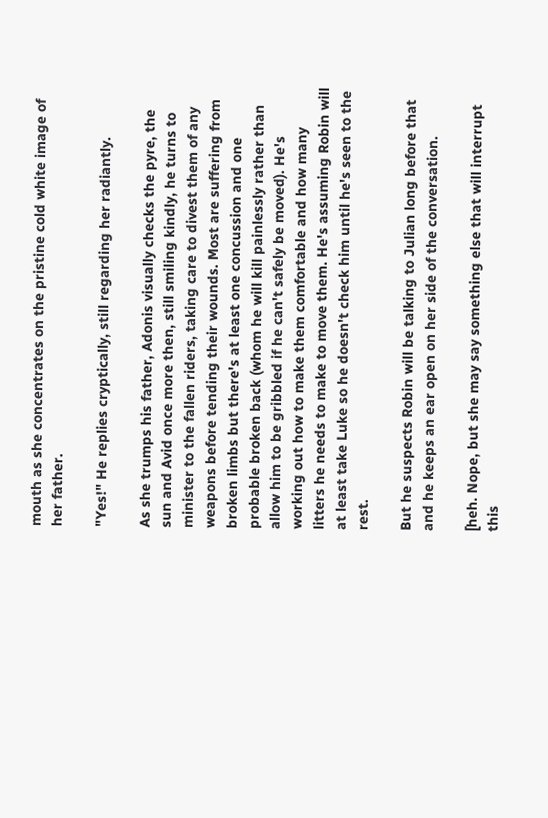mouth as she concentrates on the pristine cold white image of her father.

"Yes!" He replies cryptically, still regarding her radiantly.

As she trumps his father, Adonis visually checks the pyre, the sun and Avid once more then, still smiling kindly, he turns to minister to the fallen riders, taking care to divest them of any weapons before tending their wounds. Most are suffering from broken limbs but there's at least one concussion and one probable broken back (whom he will kill painlessly rather than allow him to be gribbled if he can't safely be moved). He's working out how to make them comfortable and how many litters he needs to make to move them. He's assuming Robin will at least take Luke so he doesn't check him until he's seen to the rest.

But he suspects Robin will be talking to Julian long before that and he keeps an ear open on her side of the conversation.

[heh. Nope, but she may say something else that will interrupt this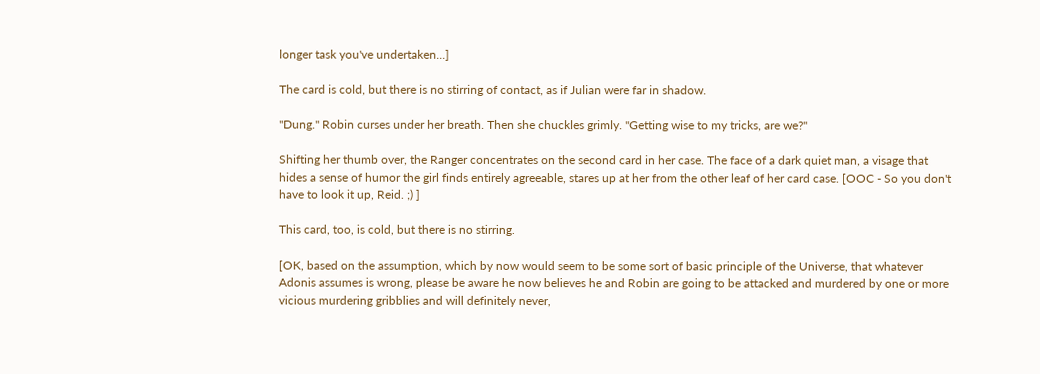longer task you've undertaken...]

The card is cold, but there is no stirring of contact, as if Julian were far in shadow.

"Dung." Robin curses under her breath. Then she chuckles grimly. "Getting wise to my tricks, are we?"

Shifting her thumb over, the Ranger concentrates on the second card in her case. The face of a dark quiet man, a visage that hides a sense of humor the girl finds entirely agreeable, stares up at her from the other leaf of her card case. [OOC - So you don't have to look it up, Reid. ;) ]

This card, too, is cold, but there is no stirring.

[OK, based on the assumption, which by now would seem to be some sort of basic principle of the Universe, that whatever Adonis assumes is wrong, please be aware he now believes he and Robin are going to be attacked and murdered by one or more vicious murdering gribblies and will definitely never,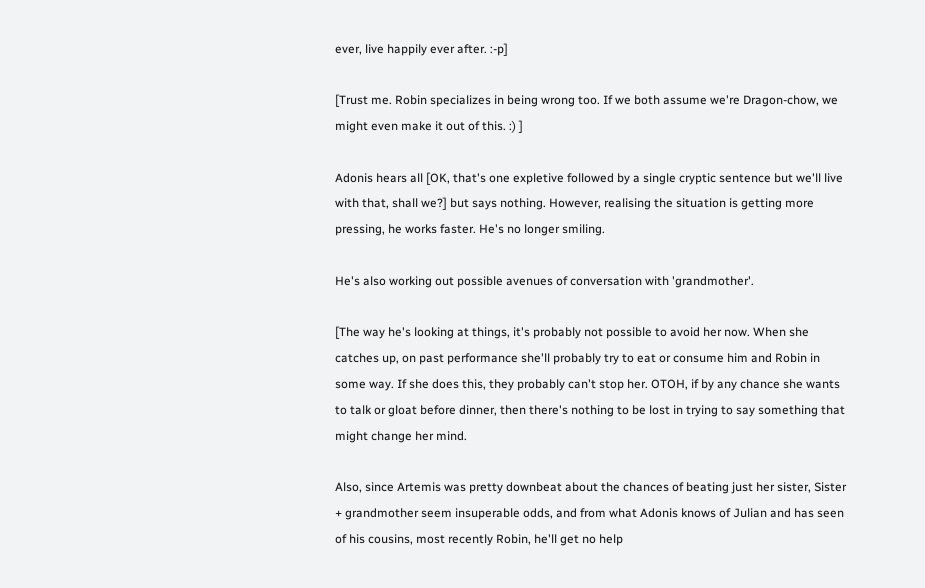ever, live happily ever after. :-p]

[Trust me. Robin specializes in being wrong too. If we both assume we're Dragon-chow, we might even make it out of this. :) ]

Adonis hears all [OK, that's one expletive followed by a single cryptic sentence but we'll live with that, shall we?] but says nothing. However, realising the situation is getting more pressing, he works faster. He's no longer smiling.

He's also working out possible avenues of conversation with 'grandmother'.

[The way he's looking at things, it's probably not possible to avoid her now. When she catches up, on past performance she'll probably try to eat or consume him and Robin in some way. If she does this, they probably can't stop her. OTOH, if by any chance she wants to talk or gloat before dinner, then there's nothing to be lost in trying to say something that might change her mind.

Also, since Artemis was pretty downbeat about the chances of beating just her sister, Sister + grandmother seem insuperable odds, and from what Adonis knows of Julian and has seen of his cousins, most recently Robin, he'll get no help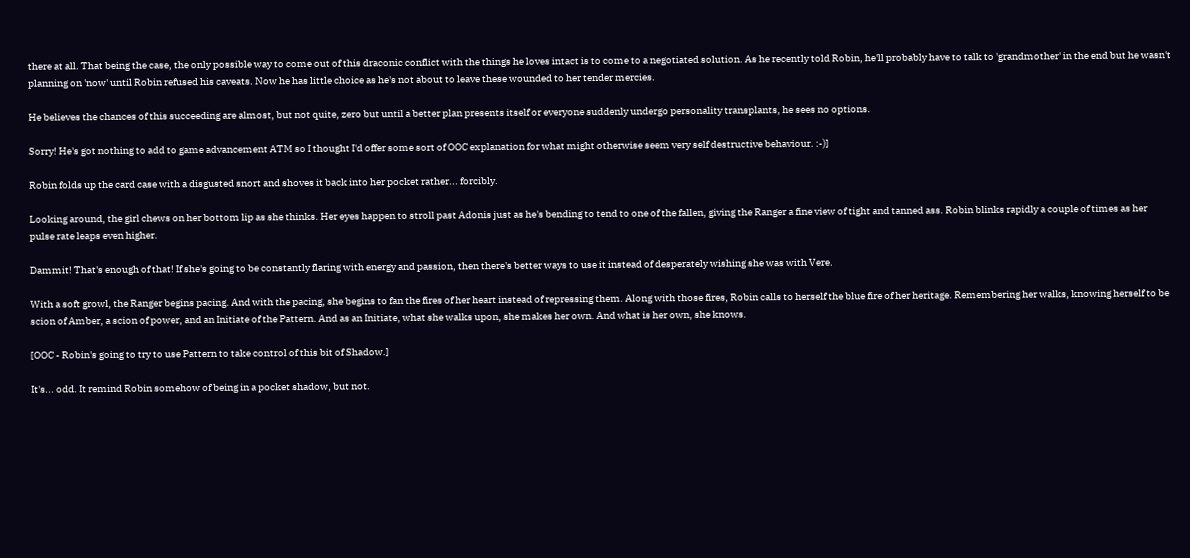there at all. That being the case, the only possible way to come out of this draconic conflict with the things he loves intact is to come to a negotiated solution. As he recently told Robin, he'll probably have to talk to 'grandmother' in the end but he wasn't planning on 'now' until Robin refused his caveats. Now he has little choice as he's not about to leave these wounded to her tender mercies.

He believes the chances of this succeeding are almost, but not quite, zero but until a better plan presents itself or everyone suddenly undergo personality transplants, he sees no options.

Sorry! He's got nothing to add to game advancement ATM so I thought I'd offer some sort of OOC explanation for what might otherwise seem very self destructive behaviour. :-)]

Robin folds up the card case with a disgusted snort and shoves it back into her pocket rather... forcibly.

Looking around, the girl chews on her bottom lip as she thinks. Her eyes happen to stroll past Adonis just as he's bending to tend to one of the fallen, giving the Ranger a fine view of tight and tanned ass. Robin blinks rapidly a couple of times as her pulse rate leaps even higher.

Dammit! That's enough of that! If she's going to be constantly flaring with energy and passion, then there's better ways to use it instead of desperately wishing she was with Vere.

With a soft growl, the Ranger begins pacing. And with the pacing, she begins to fan the fires of her heart instead of repressing them. Along with those fires, Robin calls to herself the blue fire of her heritage. Remembering her walks, knowing herself to be scion of Amber, a scion of power, and an Initiate of the Pattern. And as an Initiate, what she walks upon, she makes her own. And what is her own, she knows.

[OOC - Robin's going to try to use Pattern to take control of this bit of Shadow.]

It's... odd. It remind Robin somehow of being in a pocket shadow, but not.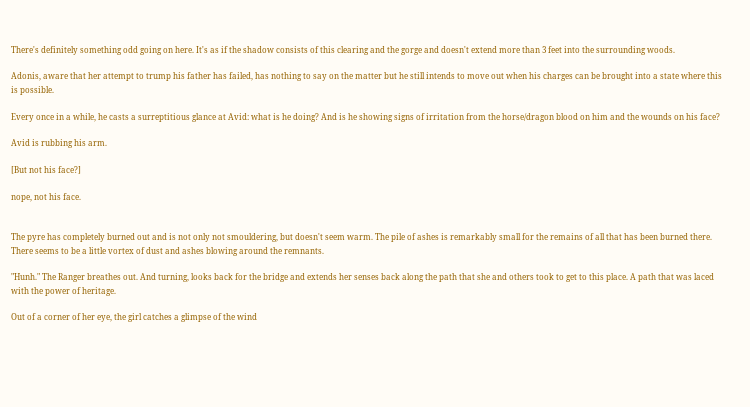There's definitely something odd going on here. It's as if the shadow consists of this clearing and the gorge and doesn't extend more than 3 feet into the surrounding woods.

Adonis, aware that her attempt to trump his father has failed, has nothing to say on the matter but he still intends to move out when his charges can be brought into a state where this is possible.

Every once in a while, he casts a surreptitious glance at Avid: what is he doing? And is he showing signs of irritation from the horse/dragon blood on him and the wounds on his face?

Avid is rubbing his arm.

[But not his face?]

nope, not his face.


The pyre has completely burned out and is not only not smouldering, but doesn't seem warm. The pile of ashes is remarkably small for the remains of all that has been burned there. There seems to be a little vortex of dust and ashes blowing around the remnants.

"Hunh." The Ranger breathes out. And turning, looks back for the bridge and extends her senses back along the path that she and others took to get to this place. A path that was laced with the power of heritage.

Out of a corner of her eye, the girl catches a glimpse of the wind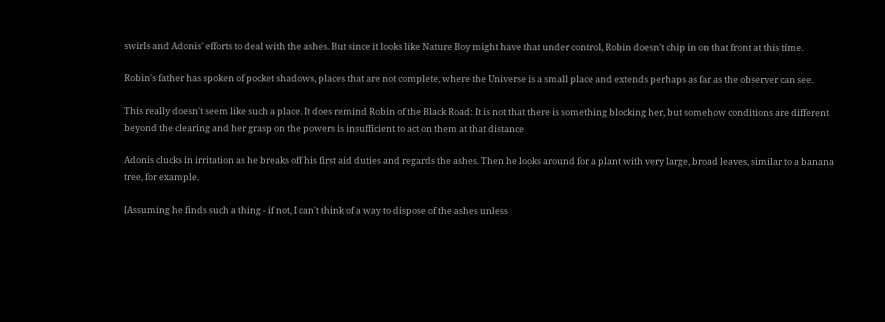swirls and Adonis' efforts to deal with the ashes. But since it looks like Nature Boy might have that under control, Robin doesn't chip in on that front at this time.

Robin's father has spoken of pocket shadows, places that are not complete, where the Universe is a small place and extends perhaps as far as the observer can see.

This really doesn't seem like such a place. It does remind Robin of the Black Road: It is not that there is something blocking her, but somehow conditions are different beyond the clearing and her grasp on the powers is insufficient to act on them at that distance

Adonis clucks in irritation as he breaks off his first aid duties and regards the ashes. Then he looks around for a plant with very large, broad leaves, similar to a banana tree, for example.

[Assuming he finds such a thing - if not, I can't think of a way to dispose of the ashes unless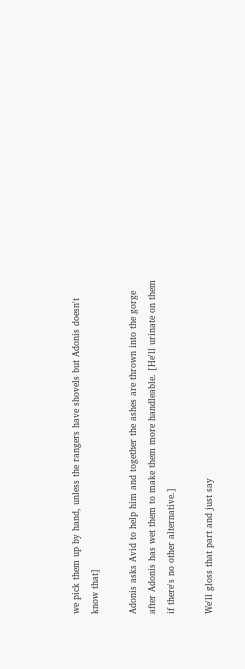we pick them up by hand, unless the rangers have shovels but Adonis doesn't know that]

Adonis asks Avid to help him and together the ashes are thrown into the gorge after Adonis has wet them to make them more handleable. [He'll urinate on them if there's no other alternative.]

We'll gloss that part and just say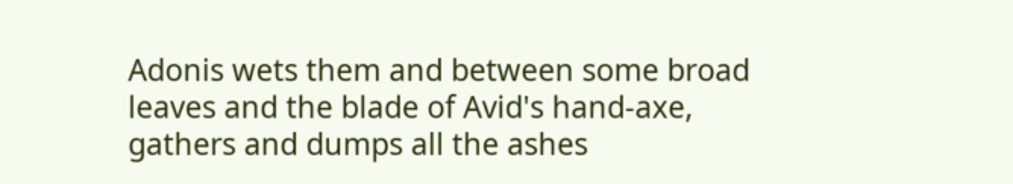Adonis wets them and between some broad leaves and the blade of Avid's hand-axe, gathers and dumps all the ashes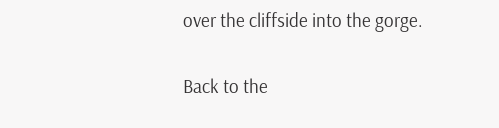over the cliffside into the gorge.

Back to the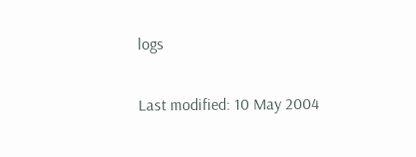logs

Last modified: 10 May 2004